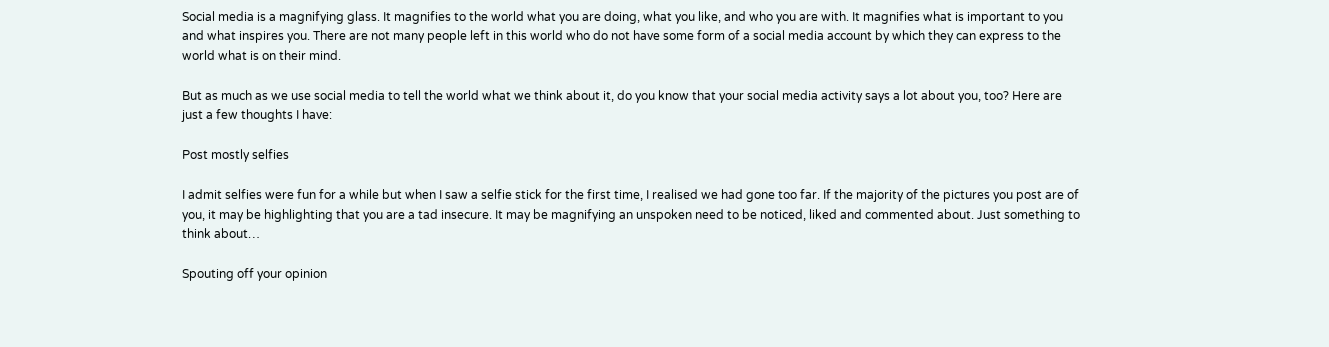Social media is a magnifying glass. It magnifies to the world what you are doing, what you like, and who you are with. It magnifies what is important to you and what inspires you. There are not many people left in this world who do not have some form of a social media account by which they can express to the world what is on their mind.

But as much as we use social media to tell the world what we think about it, do you know that your social media activity says a lot about you, too? Here are just a few thoughts I have:

Post mostly selfies

I admit selfies were fun for a while but when I saw a selfie stick for the first time, I realised we had gone too far. If the majority of the pictures you post are of you, it may be highlighting that you are a tad insecure. It may be magnifying an unspoken need to be noticed, liked and commented about. Just something to think about…

Spouting off your opinion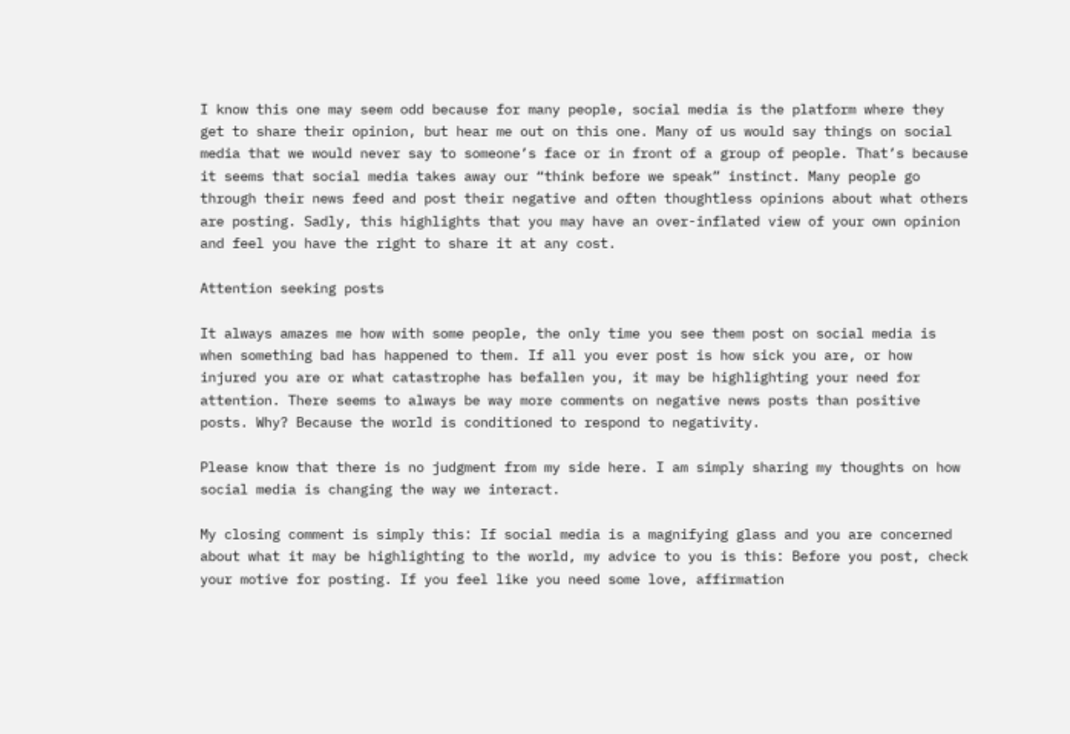I know this one may seem odd because for many people, social media is the platform where they get to share their opinion, but hear me out on this one. Many of us would say things on social media that we would never say to someone’s face or in front of a group of people. That’s because it seems that social media takes away our “think before we speak” instinct. Many people go through their news feed and post their negative and often thoughtless opinions about what others are posting. Sadly, this highlights that you may have an over-inflated view of your own opinion and feel you have the right to share it at any cost.

Attention seeking posts

It always amazes me how with some people, the only time you see them post on social media is when something bad has happened to them. If all you ever post is how sick you are, or how injured you are or what catastrophe has befallen you, it may be highlighting your need for attention. There seems to always be way more comments on negative news posts than positive posts. Why? Because the world is conditioned to respond to negativity.

Please know that there is no judgment from my side here. I am simply sharing my thoughts on how social media is changing the way we interact.

My closing comment is simply this: If social media is a magnifying glass and you are concerned about what it may be highlighting to the world, my advice to you is this: Before you post, check your motive for posting. If you feel like you need some love, affirmation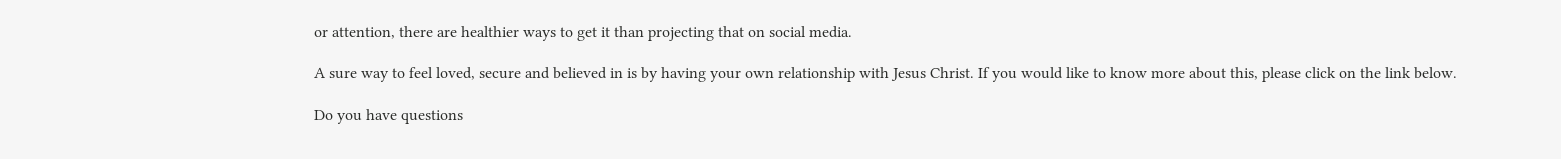or attention, there are healthier ways to get it than projecting that on social media.

A sure way to feel loved, secure and believed in is by having your own relationship with Jesus Christ. If you would like to know more about this, please click on the link below.

Do you have questions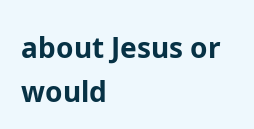about Jesus or would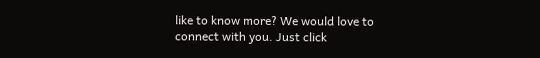like to know more? We would love to connect with you. Just click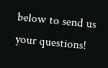below to send us your questions!